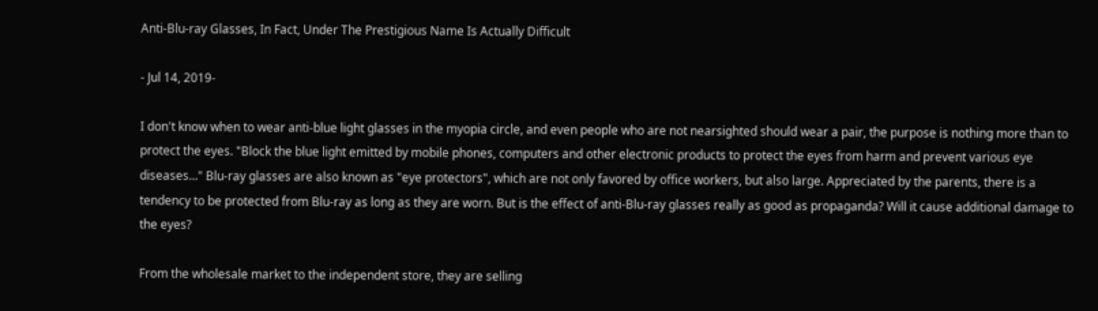Anti-Blu-ray Glasses, In Fact, Under The Prestigious Name Is Actually Difficult

- Jul 14, 2019-

I don't know when to wear anti-blue light glasses in the myopia circle, and even people who are not nearsighted should wear a pair, the purpose is nothing more than to protect the eyes. "Block the blue light emitted by mobile phones, computers and other electronic products to protect the eyes from harm and prevent various eye diseases..." Blu-ray glasses are also known as "eye protectors", which are not only favored by office workers, but also large. Appreciated by the parents, there is a tendency to be protected from Blu-ray as long as they are worn. But is the effect of anti-Blu-ray glasses really as good as propaganda? Will it cause additional damage to the eyes?

From the wholesale market to the independent store, they are selling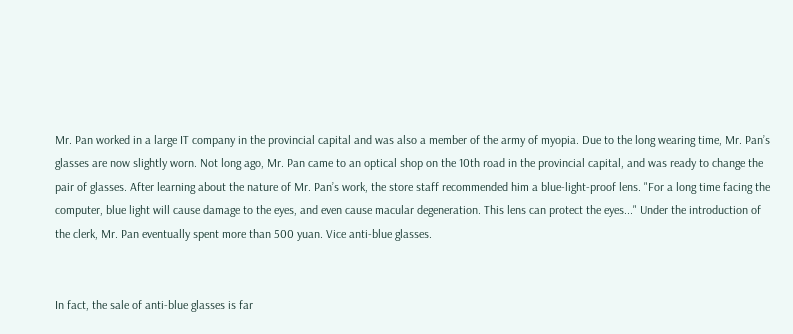Mr. Pan worked in a large IT company in the provincial capital and was also a member of the army of myopia. Due to the long wearing time, Mr. Pan’s glasses are now slightly worn. Not long ago, Mr. Pan came to an optical shop on the 10th road in the provincial capital, and was ready to change the pair of glasses. After learning about the nature of Mr. Pan’s work, the store staff recommended him a blue-light-proof lens. "For a long time facing the computer, blue light will cause damage to the eyes, and even cause macular degeneration. This lens can protect the eyes..." Under the introduction of the clerk, Mr. Pan eventually spent more than 500 yuan. Vice anti-blue glasses.


In fact, the sale of anti-blue glasses is far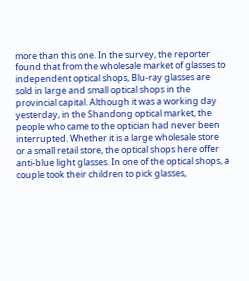more than this one. In the survey, the reporter found that from the wholesale market of glasses to independent optical shops, Blu-ray glasses are sold in large and small optical shops in the provincial capital. Although it was a working day yesterday, in the Shandong optical market, the people who came to the optician had never been interrupted. Whether it is a large wholesale store or a small retail store, the optical shops here offer anti-blue light glasses. In one of the optical shops, a couple took their children to pick glasses,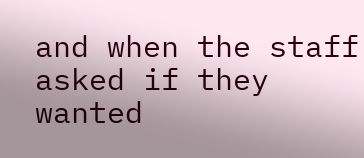and when the staff asked if they wanted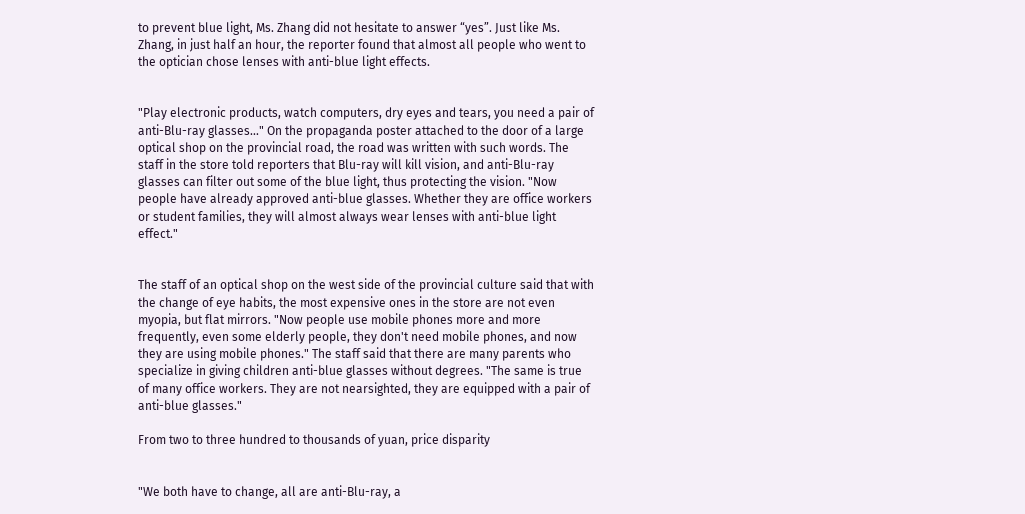to prevent blue light, Ms. Zhang did not hesitate to answer “yes”. Just like Ms. Zhang, in just half an hour, the reporter found that almost all people who went to the optician chose lenses with anti-blue light effects.


"Play electronic products, watch computers, dry eyes and tears, you need a pair of anti-Blu-ray glasses..." On the propaganda poster attached to the door of a large optical shop on the provincial road, the road was written with such words. The staff in the store told reporters that Blu-ray will kill vision, and anti-Blu-ray glasses can filter out some of the blue light, thus protecting the vision. "Now people have already approved anti-blue glasses. Whether they are office workers or student families, they will almost always wear lenses with anti-blue light effect."


The staff of an optical shop on the west side of the provincial culture said that with the change of eye habits, the most expensive ones in the store are not even myopia, but flat mirrors. "Now people use mobile phones more and more frequently, even some elderly people, they don't need mobile phones, and now they are using mobile phones." The staff said that there are many parents who specialize in giving children anti-blue glasses without degrees. "The same is true of many office workers. They are not nearsighted, they are equipped with a pair of anti-blue glasses."

From two to three hundred to thousands of yuan, price disparity


"We both have to change, all are anti-Blu-ray, a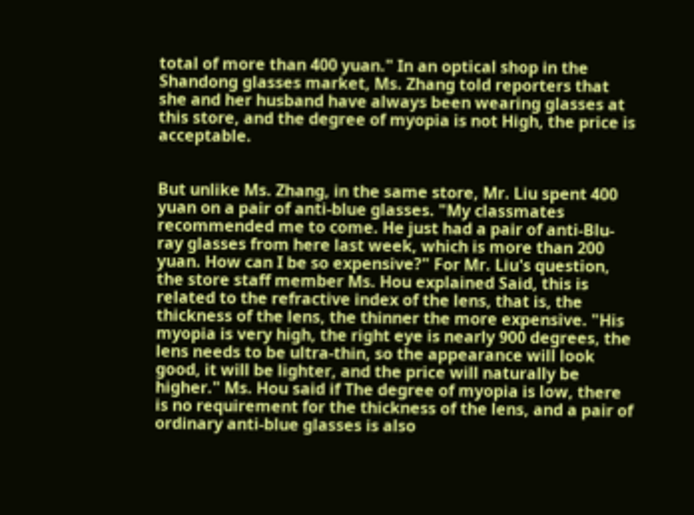total of more than 400 yuan." In an optical shop in the Shandong glasses market, Ms. Zhang told reporters that she and her husband have always been wearing glasses at this store, and the degree of myopia is not High, the price is acceptable.


But unlike Ms. Zhang, in the same store, Mr. Liu spent 400 yuan on a pair of anti-blue glasses. "My classmates recommended me to come. He just had a pair of anti-Blu-ray glasses from here last week, which is more than 200 yuan. How can I be so expensive?" For Mr. Liu's question, the store staff member Ms. Hou explained Said, this is related to the refractive index of the lens, that is, the thickness of the lens, the thinner the more expensive. "His myopia is very high, the right eye is nearly 900 degrees, the lens needs to be ultra-thin, so the appearance will look good, it will be lighter, and the price will naturally be higher." Ms. Hou said if The degree of myopia is low, there is no requirement for the thickness of the lens, and a pair of ordinary anti-blue glasses is also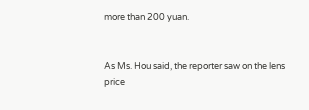more than 200 yuan.


As Ms. Hou said, the reporter saw on the lens price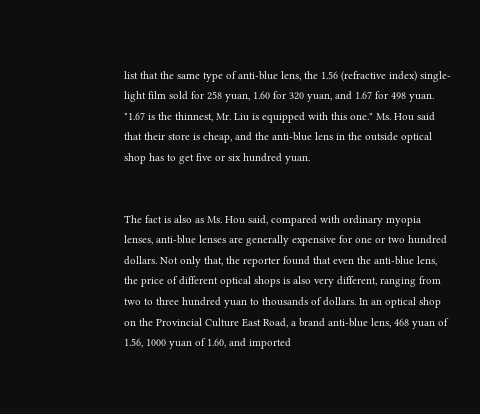list that the same type of anti-blue lens, the 1.56 (refractive index) single-light film sold for 258 yuan, 1.60 for 320 yuan, and 1.67 for 498 yuan. "1.67 is the thinnest, Mr. Liu is equipped with this one." Ms. Hou said that their store is cheap, and the anti-blue lens in the outside optical shop has to get five or six hundred yuan.


The fact is also as Ms. Hou said, compared with ordinary myopia lenses, anti-blue lenses are generally expensive for one or two hundred dollars. Not only that, the reporter found that even the anti-blue lens, the price of different optical shops is also very different, ranging from two to three hundred yuan to thousands of dollars. In an optical shop on the Provincial Culture East Road, a brand anti-blue lens, 468 yuan of 1.56, 1000 yuan of 1.60, and imported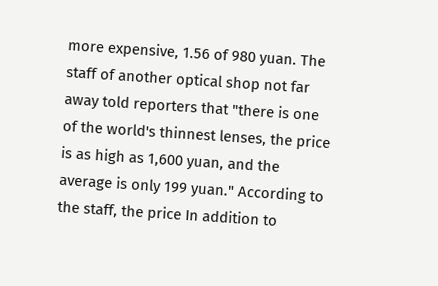more expensive, 1.56 of 980 yuan. The staff of another optical shop not far away told reporters that "there is one of the world's thinnest lenses, the price is as high as 1,600 yuan, and the average is only 199 yuan." According to the staff, the price In addition to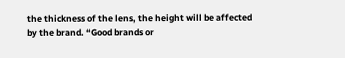the thickness of the lens, the height will be affected by the brand. “Good brands or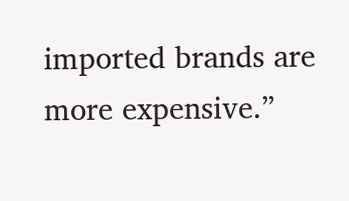imported brands are more expensive.”